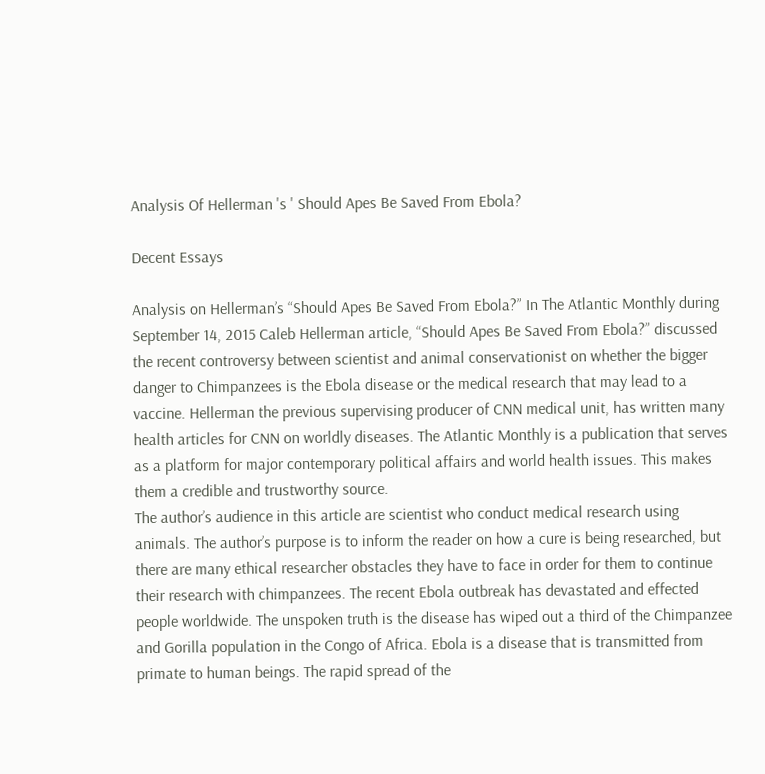Analysis Of Hellerman 's ' Should Apes Be Saved From Ebola?

Decent Essays

Analysis on Hellerman’s “Should Apes Be Saved From Ebola?” In The Atlantic Monthly during September 14, 2015 Caleb Hellerman article, “Should Apes Be Saved From Ebola?” discussed the recent controversy between scientist and animal conservationist on whether the bigger danger to Chimpanzees is the Ebola disease or the medical research that may lead to a vaccine. Hellerman the previous supervising producer of CNN medical unit, has written many health articles for CNN on worldly diseases. The Atlantic Monthly is a publication that serves as a platform for major contemporary political affairs and world health issues. This makes them a credible and trustworthy source.
The author’s audience in this article are scientist who conduct medical research using animals. The author’s purpose is to inform the reader on how a cure is being researched, but there are many ethical researcher obstacles they have to face in order for them to continue their research with chimpanzees. The recent Ebola outbreak has devastated and effected people worldwide. The unspoken truth is the disease has wiped out a third of the Chimpanzee and Gorilla population in the Congo of Africa. Ebola is a disease that is transmitted from primate to human beings. The rapid spread of the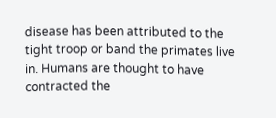disease has been attributed to the tight troop or band the primates live in. Humans are thought to have contracted the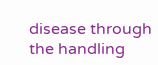disease through the handling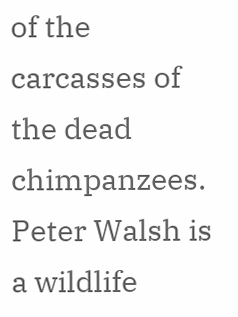of the carcasses of the dead chimpanzees. Peter Walsh is a wildlife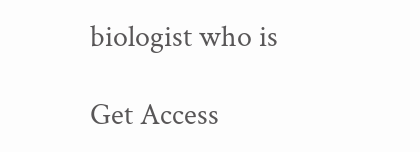biologist who is

Get Access